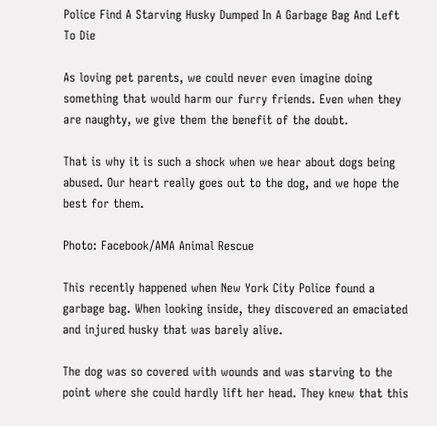Police Find A Starving Husky Dumped In A Garbage Bag And Left To Die

As loving pet parents, we could never even imagine doing something that would harm our furry friends. Even when they are naughty, we give them the benefit of the doubt.

That is why it is such a shock when we hear about dogs being abused. Our heart really goes out to the dog, and we hope the best for them.

Photo: Facebook/AMA Animal Rescue

This recently happened when New York City Police found a garbage bag. When looking inside, they discovered an emaciated and injured husky that was barely alive.

The dog was so covered with wounds and was starving to the point where she could hardly lift her head. They knew that this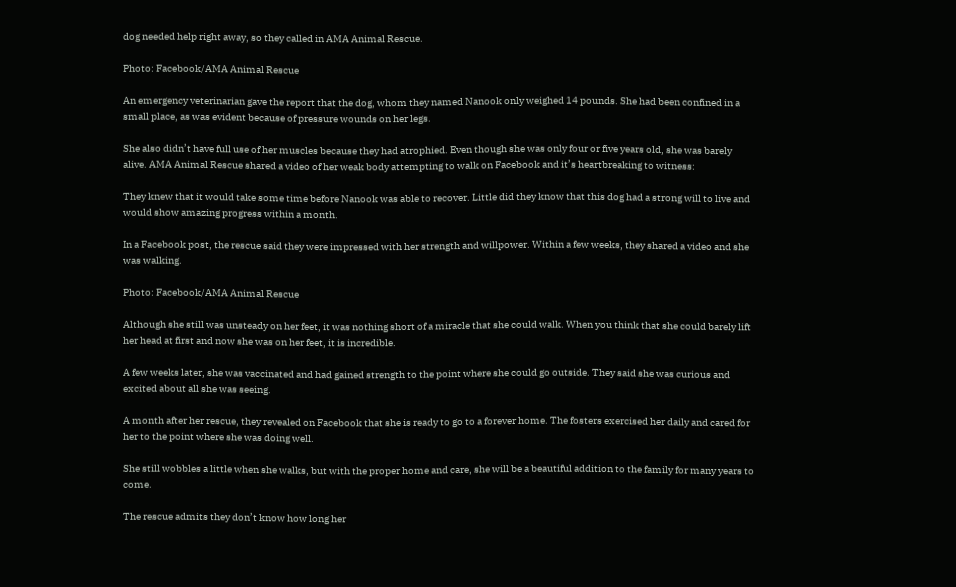dog needed help right away, so they called in AMA Animal Rescue.

Photo: Facebook/AMA Animal Rescue

An emergency veterinarian gave the report that the dog, whom they named Nanook only weighed 14 pounds. She had been confined in a small place, as was evident because of pressure wounds on her legs.

She also didn’t have full use of her muscles because they had atrophied. Even though she was only four or five years old, she was barely alive. AMA Animal Rescue shared a video of her weak body attempting to walk on Facebook and it’s heartbreaking to witness:

They knew that it would take some time before Nanook was able to recover. Little did they know that this dog had a strong will to live and would show amazing progress within a month.

In a Facebook post, the rescue said they were impressed with her strength and willpower. Within a few weeks, they shared a video and she was walking.

Photo: Facebook/AMA Animal Rescue

Although she still was unsteady on her feet, it was nothing short of a miracle that she could walk. When you think that she could barely lift her head at first and now she was on her feet, it is incredible.

A few weeks later, she was vaccinated and had gained strength to the point where she could go outside. They said she was curious and excited about all she was seeing.

A month after her rescue, they revealed on Facebook that she is ready to go to a forever home. The fosters exercised her daily and cared for her to the point where she was doing well.

She still wobbles a little when she walks, but with the proper home and care, she will be a beautiful addition to the family for many years to come.

The rescue admits they don’t know how long her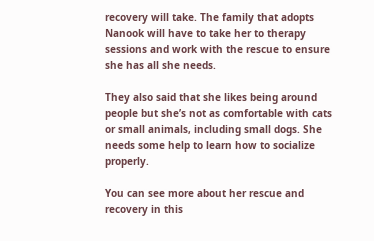recovery will take. The family that adopts Nanook will have to take her to therapy sessions and work with the rescue to ensure she has all she needs.

They also said that she likes being around people but she’s not as comfortable with cats or small animals, including small dogs. She needs some help to learn how to socialize properly.

You can see more about her rescue and recovery in this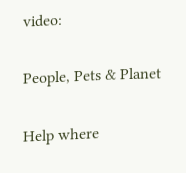video:

People, Pets & Planet

Help where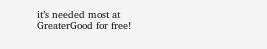it’s needed most at GreaterGood for free!